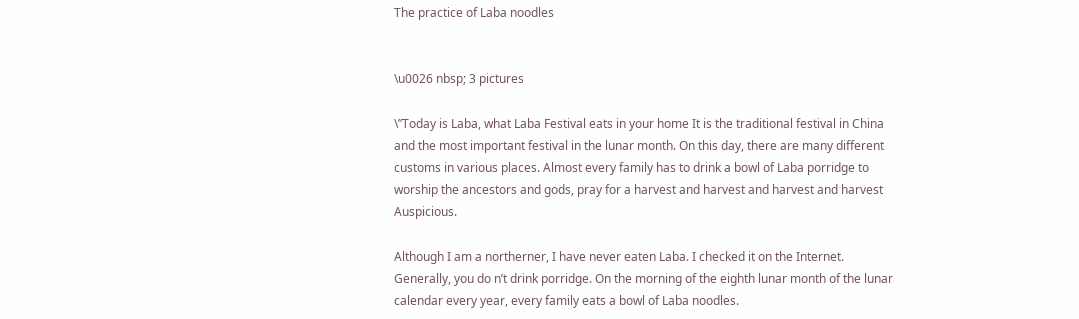The practice of Laba noodles


\u0026 nbsp; 3 pictures

\”Today is Laba, what Laba Festival eats in your home It is the traditional festival in China and the most important festival in the lunar month. On this day, there are many different customs in various places. Almost every family has to drink a bowl of Laba porridge to worship the ancestors and gods, pray for a harvest and harvest and harvest and harvest Auspicious.

Although I am a northerner, I have never eaten Laba. I checked it on the Internet. Generally, you do n’t drink porridge. On the morning of the eighth lunar month of the lunar calendar every year, every family eats a bowl of Laba noodles.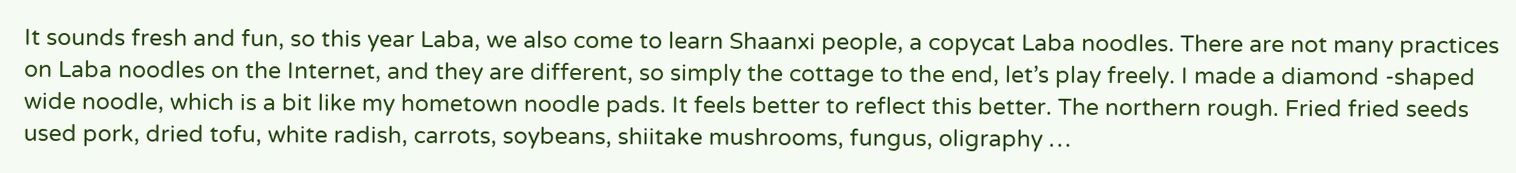It sounds fresh and fun, so this year Laba, we also come to learn Shaanxi people, a copycat Laba noodles. There are not many practices on Laba noodles on the Internet, and they are different, so simply the cottage to the end, let’s play freely. I made a diamond -shaped wide noodle, which is a bit like my hometown noodle pads. It feels better to reflect this better. The northern rough. Fried fried seeds used pork, dried tofu, white radish, carrots, soybeans, shiitake mushrooms, fungus, oligraphy …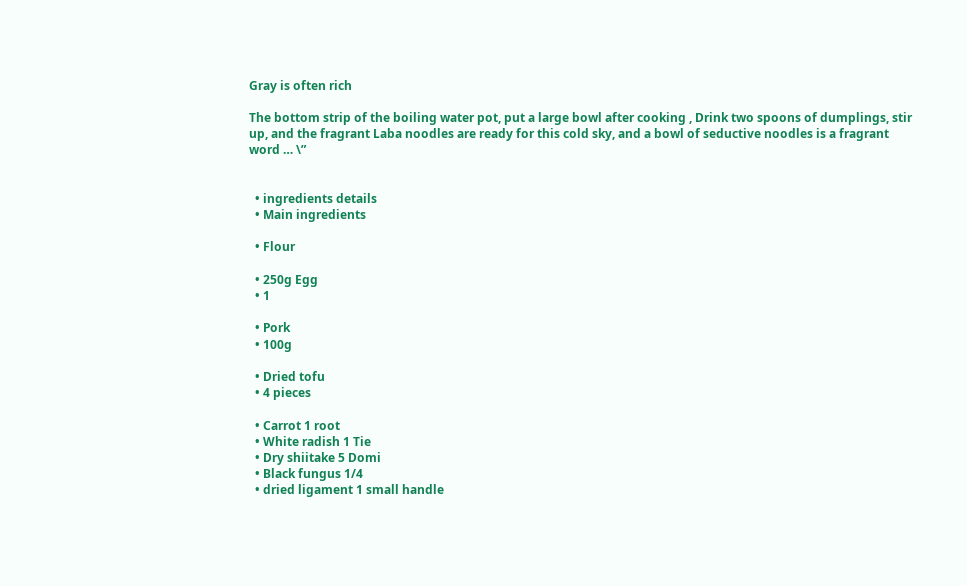Gray is often rich

The bottom strip of the boiling water pot, put a large bowl after cooking , Drink two spoons of dumplings, stir up, and the fragrant Laba noodles are ready for this cold sky, and a bowl of seductive noodles is a fragrant word … \”


  • ingredients details
  • Main ingredients

  • Flour

  • 250g Egg
  • 1

  • Pork
  • 100g

  • Dried tofu
  • 4 pieces

  • Carrot 1 root
  • White radish 1 Tie
  • Dry shiitake 5 Domi
  • Black fungus 1/4
  • dried ligament 1 small handle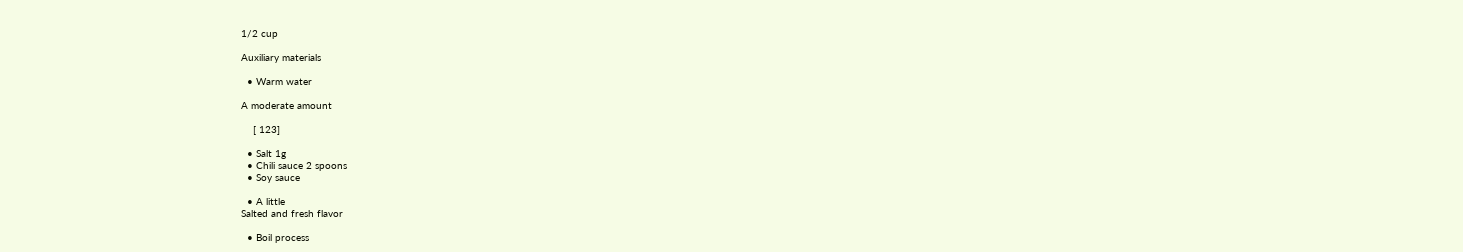1/2 cup

Auxiliary materials

  • Warm water

A moderate amount

    [ 123]

  • Salt 1g
  • Chili sauce 2 spoons
  • Soy sauce

  • A little
Salted and fresh flavor

  • Boil process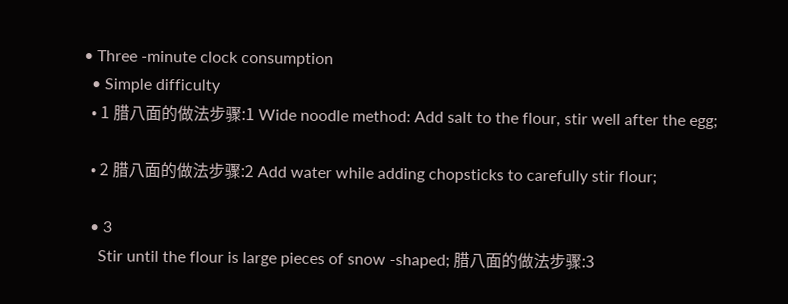• Three -minute clock consumption
  • Simple difficulty
  • 1 腊八面的做法步骤:1 Wide noodle method: Add salt to the flour, stir well after the egg;

  • 2 腊八面的做法步骤:2 Add water while adding chopsticks to carefully stir flour;

  • 3
    Stir until the flour is large pieces of snow -shaped; 腊八面的做法步骤:3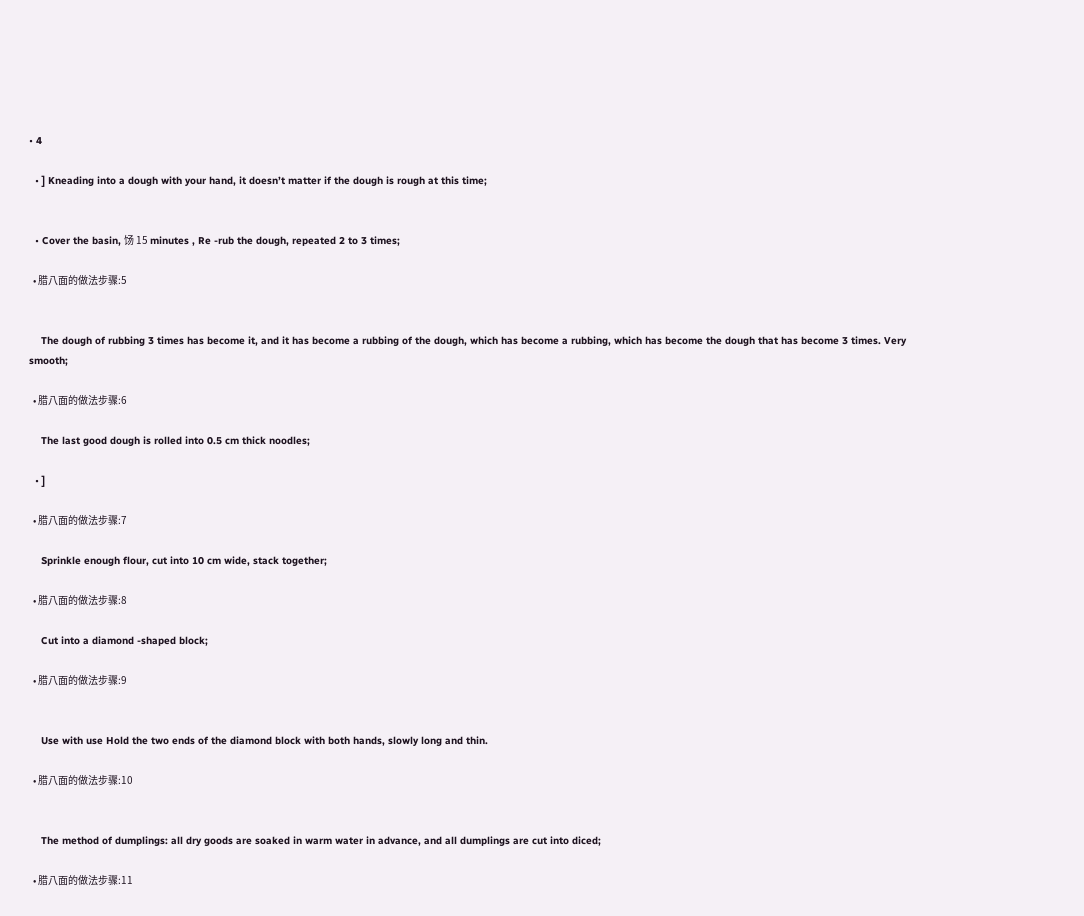• 4

  • ] Kneading into a dough with your hand, it doesn’t matter if the dough is rough at this time;


  • Cover the basin, 饧 15 minutes , Re -rub the dough, repeated 2 to 3 times;

  • 腊八面的做法步骤:5


    The dough of rubbing 3 times has become it, and it has become a rubbing of the dough, which has become a rubbing, which has become the dough that has become 3 times. Very smooth;

  • 腊八面的做法步骤:6

    The last good dough is rolled into 0.5 cm thick noodles;

  • ]

  • 腊八面的做法步骤:7

    Sprinkle enough flour, cut into 10 cm wide, stack together;

  • 腊八面的做法步骤:8

    Cut into a diamond -shaped block;

  • 腊八面的做法步骤:9


    Use with use Hold the two ends of the diamond block with both hands, slowly long and thin.

  • 腊八面的做法步骤:10


    The method of dumplings: all dry goods are soaked in warm water in advance, and all dumplings are cut into diced;

  • 腊八面的做法步骤:11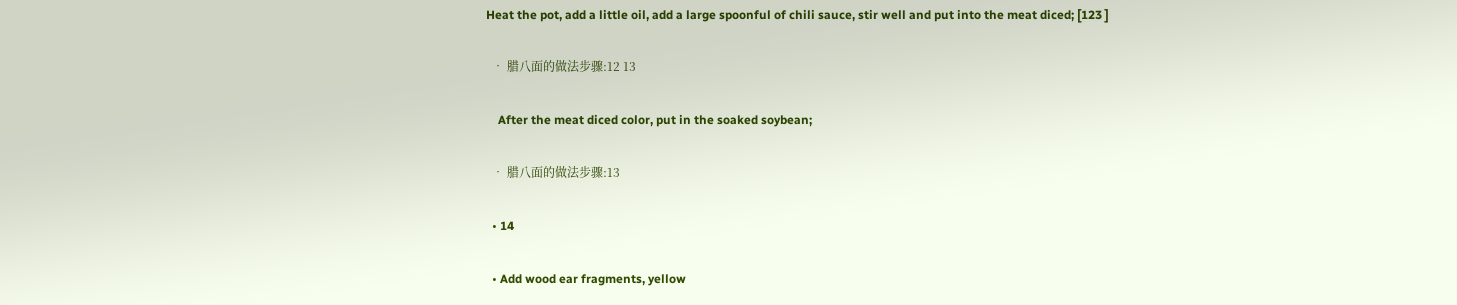Heat the pot, add a little oil, add a large spoonful of chili sauce, stir well and put into the meat diced; [123 ]

  • 腊八面的做法步骤:12 13

    After the meat diced color, put in the soaked soybean;

  • 腊八面的做法步骤:13

  • 14

  • Add wood ear fragments, yellow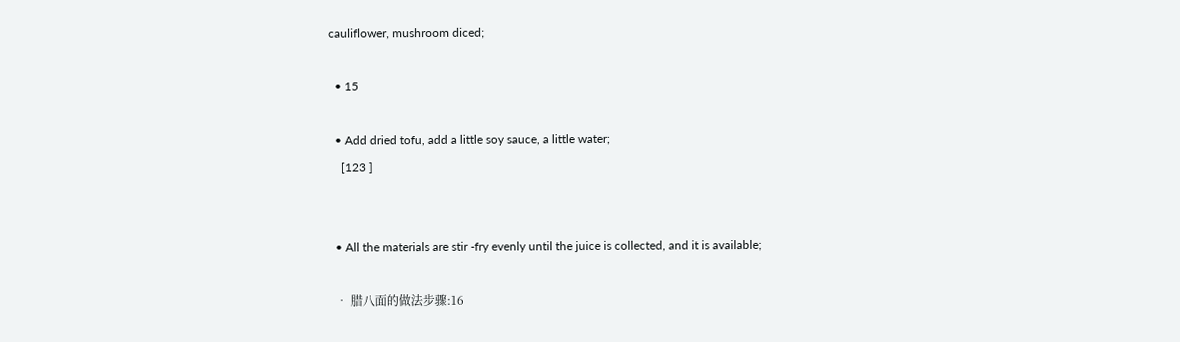cauliflower, mushroom diced;

  • 15

  • Add dried tofu, add a little soy sauce, a little water;
    [123 ]


  • All the materials are stir -fry evenly until the juice is collected, and it is available;

  • 腊八面的做法步骤:16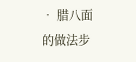• 腊八面的做法步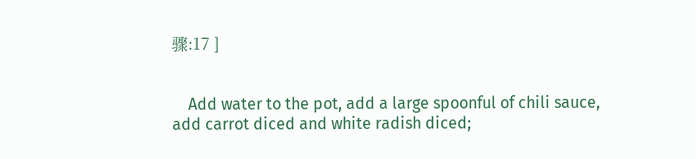骤:17 ]


    Add water to the pot, add a large spoonful of chili sauce, add carrot diced and white radish diced;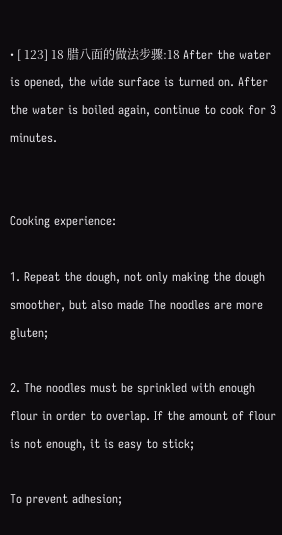• [ 123] 18 腊八面的做法步骤:18 After the water is opened, the wide surface is turned on. After the water is boiled again, continue to cook for 3 minutes.


Cooking experience:

1. Repeat the dough, not only making the dough smoother, but also made The noodles are more gluten;

2. The noodles must be sprinkled with enough flour in order to overlap. If the amount of flour is not enough, it is easy to stick;

To prevent adhesion;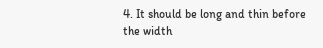4. It should be long and thin before the width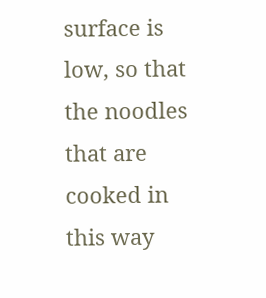surface is low, so that the noodles that are cooked in this way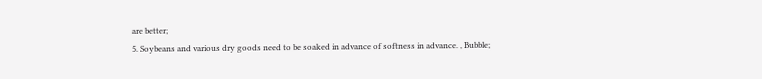are better;
5. Soybeans and various dry goods need to be soaked in advance of softness in advance. , Bubble;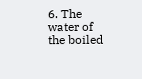6. The water of the boiled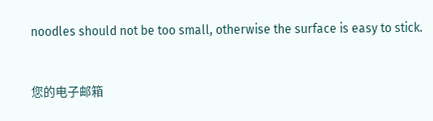noodles should not be too small, otherwise the surface is easy to stick.


您的电子邮箱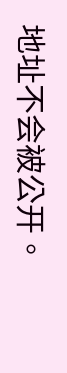地址不会被公开。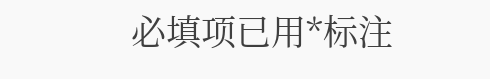必填项已用*标注